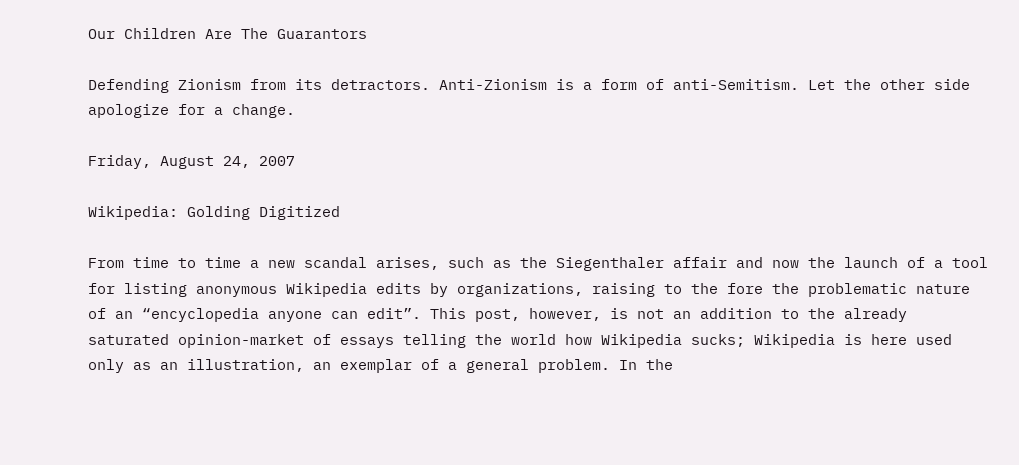Our Children Are The Guarantors

Defending Zionism from its detractors. Anti-Zionism is a form of anti-Semitism. Let the other side apologize for a change.

Friday, August 24, 2007

Wikipedia: Golding Digitized

From time to time a new scandal arises, such as the Siegenthaler affair and now the launch of a tool for listing anonymous Wikipedia edits by organizations, raising to the fore the problematic nature of an “encyclopedia anyone can edit”. This post, however, is not an addition to the already saturated opinion-market of essays telling the world how Wikipedia sucks; Wikipedia is here used only as an illustration, an exemplar of a general problem. In the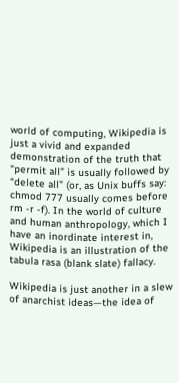world of computing, Wikipedia is just a vivid and expanded demonstration of the truth that “permit all” is usually followed by “delete all” (or, as Unix buffs say: chmod 777 usually comes before rm -r -f). In the world of culture and human anthropology, which I have an inordinate interest in, Wikipedia is an illustration of the tabula rasa (blank slate) fallacy.

Wikipedia is just another in a slew of anarchist ideas—the idea of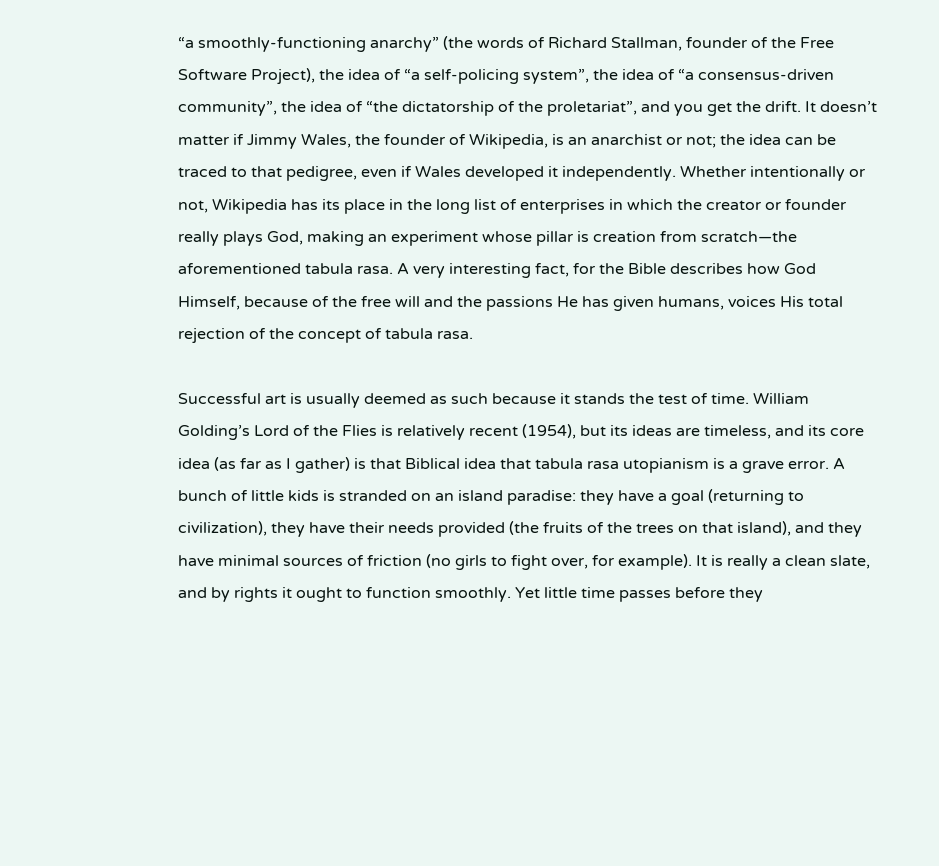“a smoothly-functioning anarchy” (the words of Richard Stallman, founder of the Free Software Project), the idea of “a self-policing system”, the idea of “a consensus-driven community”, the idea of “the dictatorship of the proletariat”, and you get the drift. It doesn’t matter if Jimmy Wales, the founder of Wikipedia, is an anarchist or not; the idea can be traced to that pedigree, even if Wales developed it independently. Whether intentionally or not, Wikipedia has its place in the long list of enterprises in which the creator or founder really plays God, making an experiment whose pillar is creation from scratch—the aforementioned tabula rasa. A very interesting fact, for the Bible describes how God Himself, because of the free will and the passions He has given humans, voices His total rejection of the concept of tabula rasa.

Successful art is usually deemed as such because it stands the test of time. William Golding’s Lord of the Flies is relatively recent (1954), but its ideas are timeless, and its core idea (as far as I gather) is that Biblical idea that tabula rasa utopianism is a grave error. A bunch of little kids is stranded on an island paradise: they have a goal (returning to civilization), they have their needs provided (the fruits of the trees on that island), and they have minimal sources of friction (no girls to fight over, for example). It is really a clean slate, and by rights it ought to function smoothly. Yet little time passes before they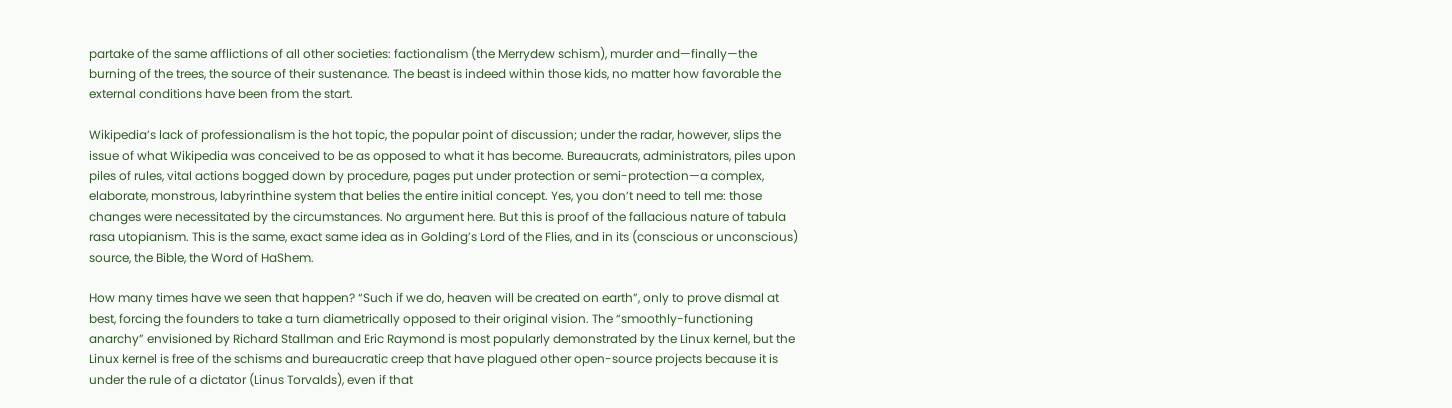partake of the same afflictions of all other societies: factionalism (the Merrydew schism), murder and—finally—the burning of the trees, the source of their sustenance. The beast is indeed within those kids, no matter how favorable the external conditions have been from the start.

Wikipedia’s lack of professionalism is the hot topic, the popular point of discussion; under the radar, however, slips the issue of what Wikipedia was conceived to be as opposed to what it has become. Bureaucrats, administrators, piles upon piles of rules, vital actions bogged down by procedure, pages put under protection or semi-protection—a complex, elaborate, monstrous, labyrinthine system that belies the entire initial concept. Yes, you don’t need to tell me: those changes were necessitated by the circumstances. No argument here. But this is proof of the fallacious nature of tabula rasa utopianism. This is the same, exact same idea as in Golding’s Lord of the Flies, and in its (conscious or unconscious) source, the Bible, the Word of HaShem.

How many times have we seen that happen? “Such if we do, heaven will be created on earth”, only to prove dismal at best, forcing the founders to take a turn diametrically opposed to their original vision. The “smoothly-functioning anarchy” envisioned by Richard Stallman and Eric Raymond is most popularly demonstrated by the Linux kernel, but the Linux kernel is free of the schisms and bureaucratic creep that have plagued other open-source projects because it is under the rule of a dictator (Linus Torvalds), even if that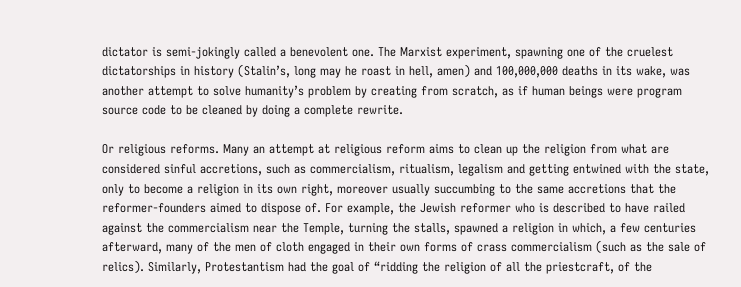dictator is semi-jokingly called a benevolent one. The Marxist experiment, spawning one of the cruelest dictatorships in history (Stalin’s, long may he roast in hell, amen) and 100,000,000 deaths in its wake, was another attempt to solve humanity’s problem by creating from scratch, as if human beings were program source code to be cleaned by doing a complete rewrite.

Or religious reforms. Many an attempt at religious reform aims to clean up the religion from what are considered sinful accretions, such as commercialism, ritualism, legalism and getting entwined with the state, only to become a religion in its own right, moreover usually succumbing to the same accretions that the reformer-founders aimed to dispose of. For example, the Jewish reformer who is described to have railed against the commercialism near the Temple, turning the stalls, spawned a religion in which, a few centuries afterward, many of the men of cloth engaged in their own forms of crass commercialism (such as the sale of relics). Similarly, Protestantism had the goal of “ridding the religion of all the priestcraft, of the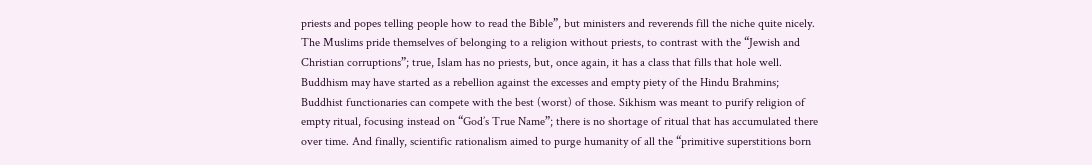priests and popes telling people how to read the Bible”, but ministers and reverends fill the niche quite nicely. The Muslims pride themselves of belonging to a religion without priests, to contrast with the “Jewish and Christian corruptions”; true, Islam has no priests, but, once again, it has a class that fills that hole well. Buddhism may have started as a rebellion against the excesses and empty piety of the Hindu Brahmins; Buddhist functionaries can compete with the best (worst) of those. Sikhism was meant to purify religion of empty ritual, focusing instead on “God’s True Name”; there is no shortage of ritual that has accumulated there over time. And finally, scientific rationalism aimed to purge humanity of all the “primitive superstitions born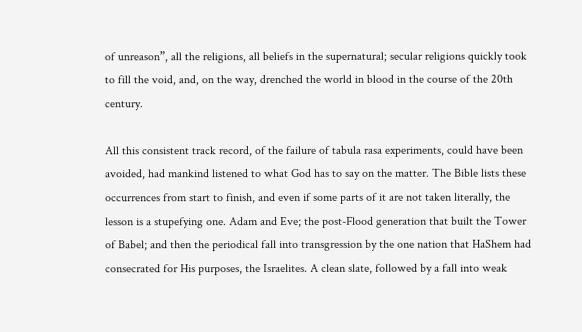of unreason”, all the religions, all beliefs in the supernatural; secular religions quickly took to fill the void, and, on the way, drenched the world in blood in the course of the 20th century.

All this consistent track record, of the failure of tabula rasa experiments, could have been avoided, had mankind listened to what God has to say on the matter. The Bible lists these occurrences from start to finish, and even if some parts of it are not taken literally, the lesson is a stupefying one. Adam and Eve; the post-Flood generation that built the Tower of Babel; and then the periodical fall into transgression by the one nation that HaShem had consecrated for His purposes, the Israelites. A clean slate, followed by a fall into weak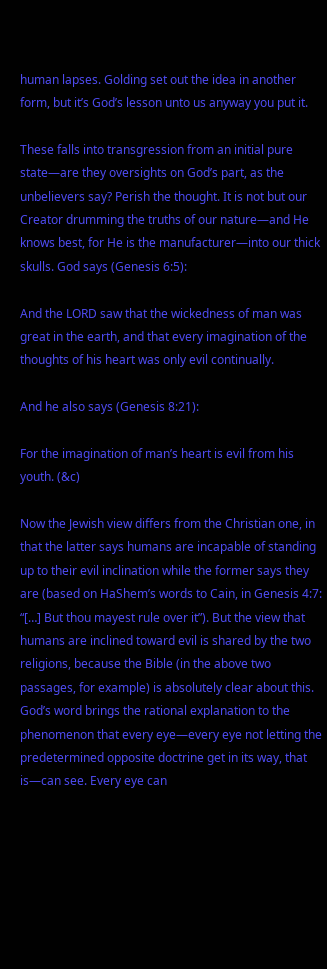human lapses. Golding set out the idea in another form, but it’s God’s lesson unto us anyway you put it.

These falls into transgression from an initial pure state—are they oversights on God’s part, as the unbelievers say? Perish the thought. It is not but our Creator drumming the truths of our nature—and He knows best, for He is the manufacturer—into our thick skulls. God says (Genesis 6:5):

And the LORD saw that the wickedness of man was great in the earth, and that every imagination of the thoughts of his heart was only evil continually.

And he also says (Genesis 8:21):

For the imagination of man’s heart is evil from his youth. (&c)

Now the Jewish view differs from the Christian one, in that the latter says humans are incapable of standing up to their evil inclination while the former says they are (based on HaShem’s words to Cain, in Genesis 4:7: “[…] But thou mayest rule over it”). But the view that humans are inclined toward evil is shared by the two religions, because the Bible (in the above two passages, for example) is absolutely clear about this. God’s word brings the rational explanation to the phenomenon that every eye—every eye not letting the predetermined opposite doctrine get in its way, that is—can see. Every eye can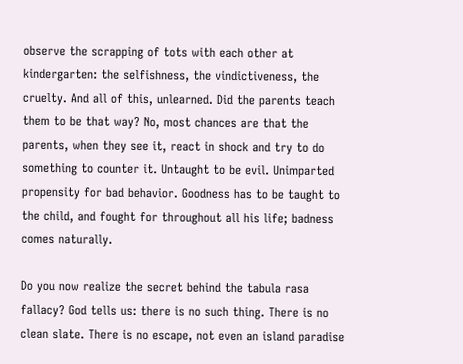observe the scrapping of tots with each other at kindergarten: the selfishness, the vindictiveness, the cruelty. And all of this, unlearned. Did the parents teach them to be that way? No, most chances are that the parents, when they see it, react in shock and try to do something to counter it. Untaught to be evil. Unimparted propensity for bad behavior. Goodness has to be taught to the child, and fought for throughout all his life; badness comes naturally.

Do you now realize the secret behind the tabula rasa fallacy? God tells us: there is no such thing. There is no clean slate. There is no escape, not even an island paradise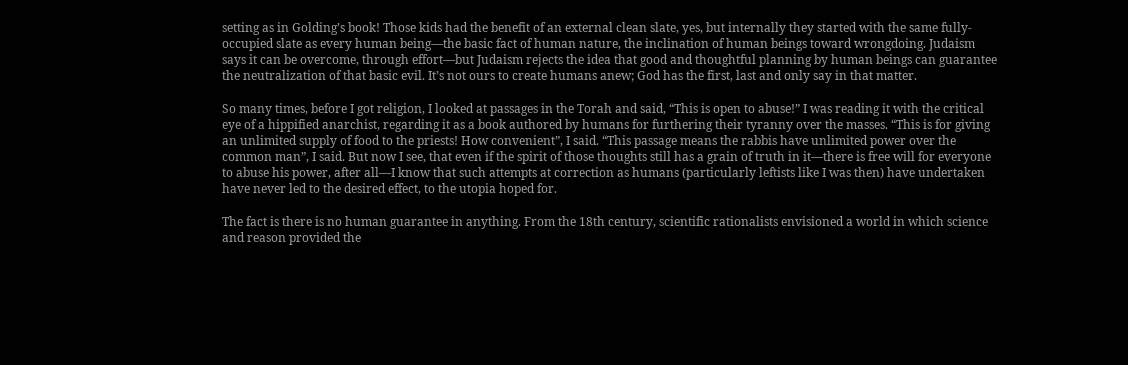setting as in Golding’s book! Those kids had the benefit of an external clean slate, yes, but internally they started with the same fully-occupied slate as every human being—the basic fact of human nature, the inclination of human beings toward wrongdoing. Judaism says it can be overcome, through effort—but Judaism rejects the idea that good and thoughtful planning by human beings can guarantee the neutralization of that basic evil. It’s not ours to create humans anew; God has the first, last and only say in that matter.

So many times, before I got religion, I looked at passages in the Torah and said, “This is open to abuse!” I was reading it with the critical eye of a hippified anarchist, regarding it as a book authored by humans for furthering their tyranny over the masses. “This is for giving an unlimited supply of food to the priests! How convenient”, I said. “This passage means the rabbis have unlimited power over the common man”, I said. But now I see, that even if the spirit of those thoughts still has a grain of truth in it—there is free will for everyone to abuse his power, after all—I know that such attempts at correction as humans (particularly leftists like I was then) have undertaken have never led to the desired effect, to the utopia hoped for.

The fact is there is no human guarantee in anything. From the 18th century, scientific rationalists envisioned a world in which science and reason provided the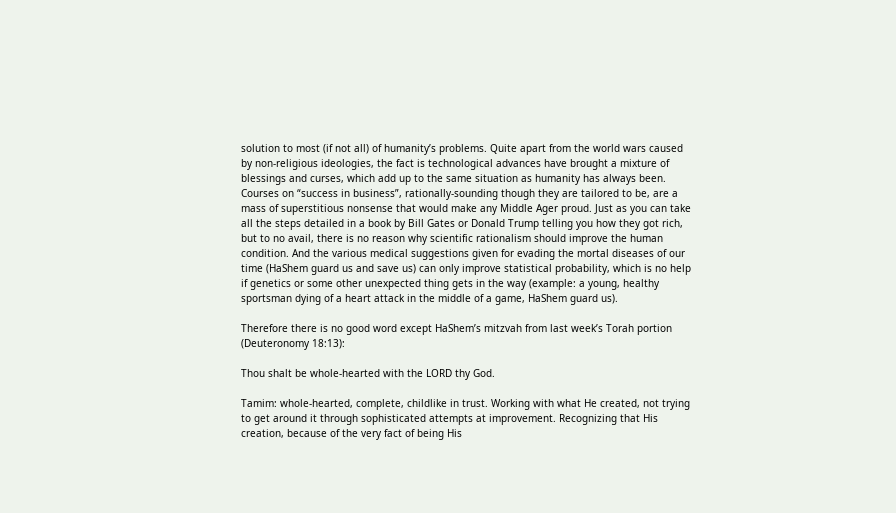solution to most (if not all) of humanity’s problems. Quite apart from the world wars caused by non-religious ideologies, the fact is technological advances have brought a mixture of blessings and curses, which add up to the same situation as humanity has always been. Courses on “success in business”, rationally-sounding though they are tailored to be, are a mass of superstitious nonsense that would make any Middle Ager proud. Just as you can take all the steps detailed in a book by Bill Gates or Donald Trump telling you how they got rich, but to no avail, there is no reason why scientific rationalism should improve the human condition. And the various medical suggestions given for evading the mortal diseases of our time (HaShem guard us and save us) can only improve statistical probability, which is no help if genetics or some other unexpected thing gets in the way (example: a young, healthy sportsman dying of a heart attack in the middle of a game, HaShem guard us).

Therefore there is no good word except HaShem’s mitzvah from last week’s Torah portion (Deuteronomy 18:13):

Thou shalt be whole-hearted with the LORD thy God.

Tamim: whole-hearted, complete, childlike in trust. Working with what He created, not trying to get around it through sophisticated attempts at improvement. Recognizing that His creation, because of the very fact of being His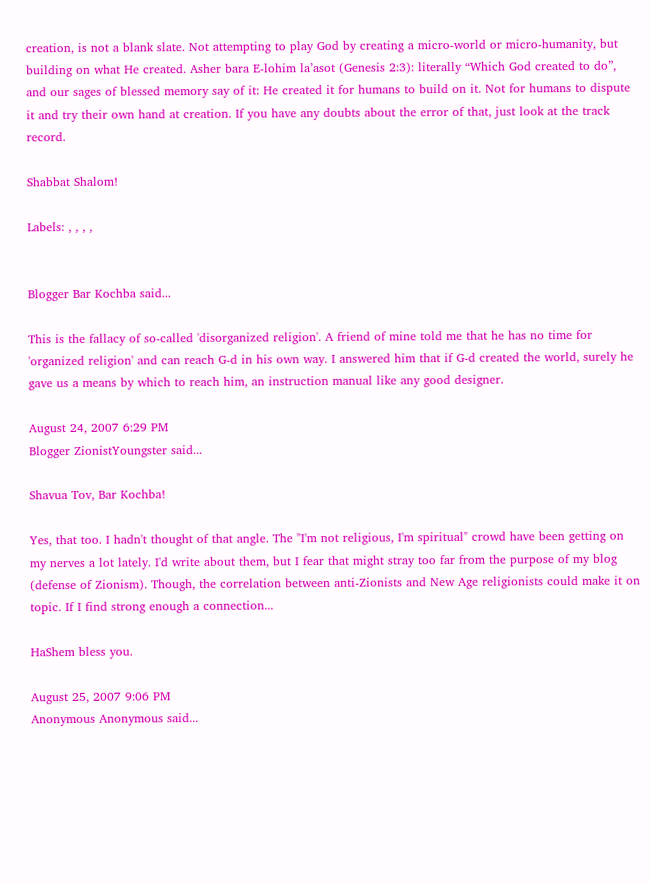creation, is not a blank slate. Not attempting to play God by creating a micro-world or micro-humanity, but building on what He created. Asher bara E-lohim la’asot (Genesis 2:3): literally “Which God created to do”, and our sages of blessed memory say of it: He created it for humans to build on it. Not for humans to dispute it and try their own hand at creation. If you have any doubts about the error of that, just look at the track record.

Shabbat Shalom!

Labels: , , , ,


Blogger Bar Kochba said...

This is the fallacy of so-called 'disorganized religion'. A friend of mine told me that he has no time for 'organized religion' and can reach G-d in his own way. I answered him that if G-d created the world, surely he gave us a means by which to reach him, an instruction manual like any good designer.

August 24, 2007 6:29 PM
Blogger ZionistYoungster said...

Shavua Tov, Bar Kochba!

Yes, that too. I hadn't thought of that angle. The "I'm not religious, I'm spiritual" crowd have been getting on my nerves a lot lately. I'd write about them, but I fear that might stray too far from the purpose of my blog (defense of Zionism). Though, the correlation between anti-Zionists and New Age religionists could make it on topic. If I find strong enough a connection...

HaShem bless you.

August 25, 2007 9:06 PM
Anonymous Anonymous said...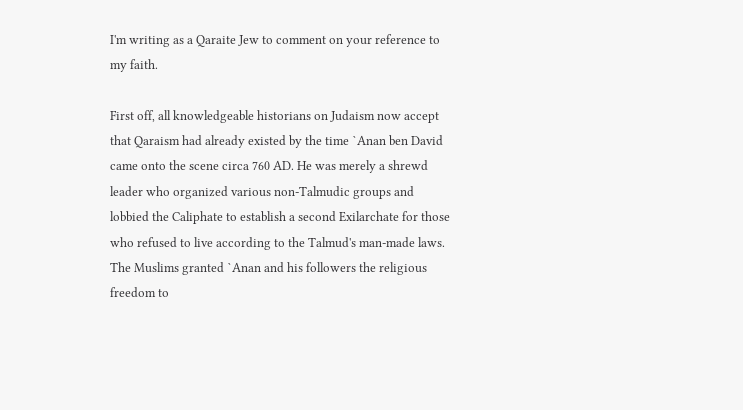I'm writing as a Qaraite Jew to comment on your reference to my faith.

First off, all knowledgeable historians on Judaism now accept that Qaraism had already existed by the time `Anan ben David came onto the scene circa 760 AD. He was merely a shrewd leader who organized various non-Talmudic groups and lobbied the Caliphate to establish a second Exilarchate for those who refused to live according to the Talmud's man-made laws. The Muslims granted `Anan and his followers the religious freedom to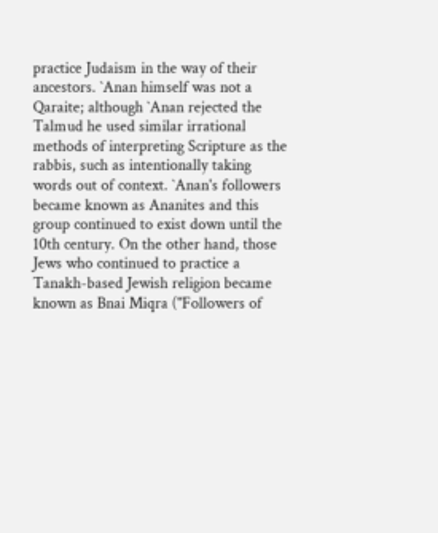practice Judaism in the way of their ancestors. `Anan himself was not a Qaraite; although `Anan rejected the Talmud he used similar irrational methods of interpreting Scripture as the rabbis, such as intentionally taking words out of context. `Anan's followers became known as Ananites and this group continued to exist down until the 10th century. On the other hand, those Jews who continued to practice a Tanakh-based Jewish religion became known as Bnai Miqra ("Followers of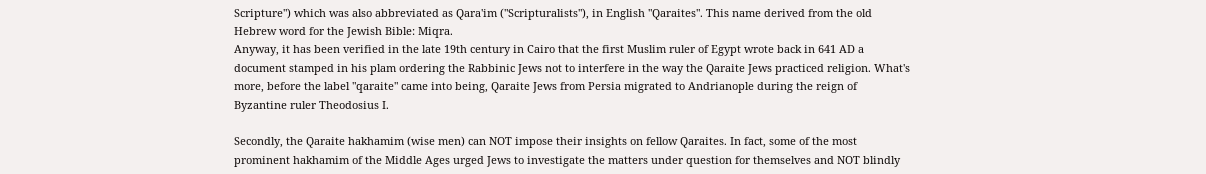Scripture") which was also abbreviated as Qara'im ("Scripturalists"), in English "Qaraites". This name derived from the old Hebrew word for the Jewish Bible: Miqra.
Anyway, it has been verified in the late 19th century in Cairo that the first Muslim ruler of Egypt wrote back in 641 AD a document stamped in his plam ordering the Rabbinic Jews not to interfere in the way the Qaraite Jews practiced religion. What's more, before the label "qaraite" came into being, Qaraite Jews from Persia migrated to Andrianople during the reign of Byzantine ruler Theodosius I.

Secondly, the Qaraite hakhamim (wise men) can NOT impose their insights on fellow Qaraites. In fact, some of the most prominent hakhamim of the Middle Ages urged Jews to investigate the matters under question for themselves and NOT blindly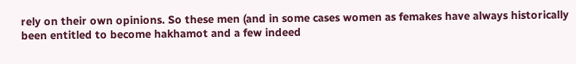rely on their own opinions. So these men (and in some cases women as femakes have always historically been entitled to become hakhamot and a few indeed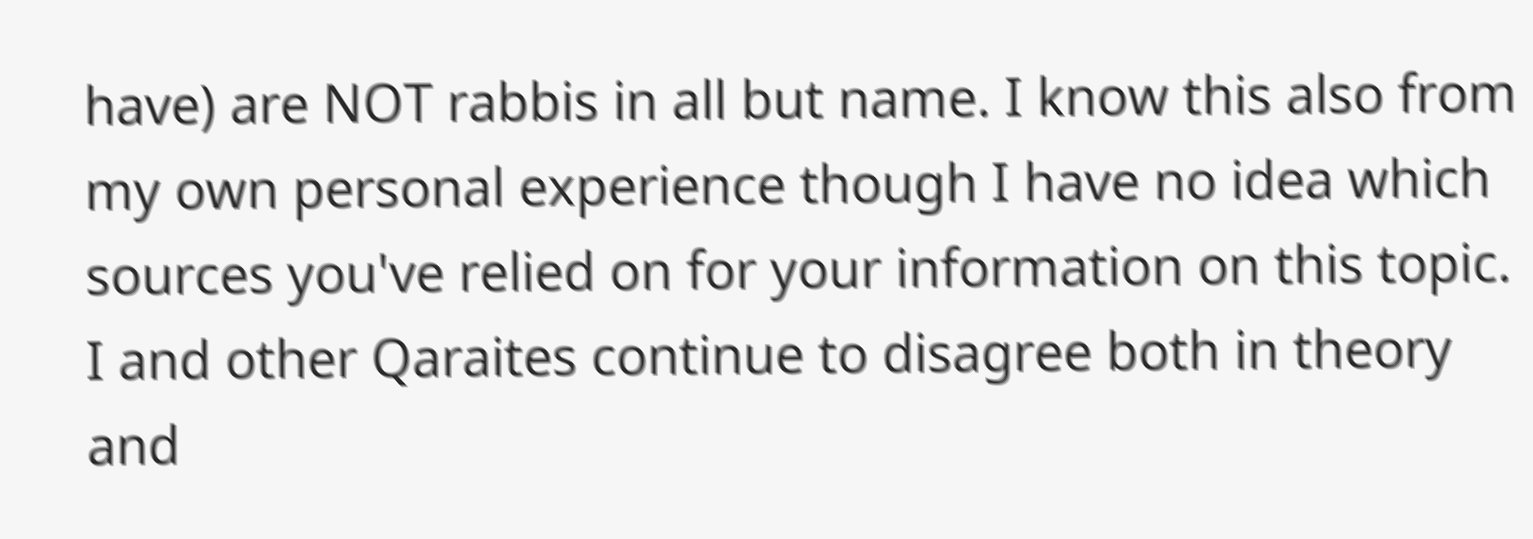have) are NOT rabbis in all but name. I know this also from my own personal experience though I have no idea which sources you've relied on for your information on this topic. I and other Qaraites continue to disagree both in theory and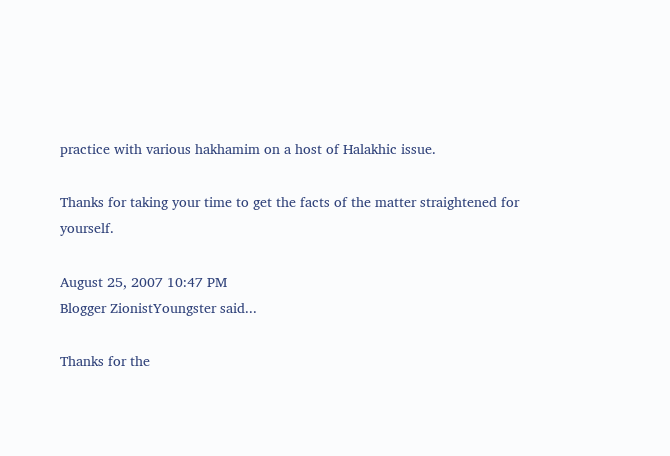practice with various hakhamim on a host of Halakhic issue.

Thanks for taking your time to get the facts of the matter straightened for yourself.

August 25, 2007 10:47 PM
Blogger ZionistYoungster said...

Thanks for the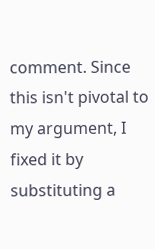comment. Since this isn't pivotal to my argument, I fixed it by substituting a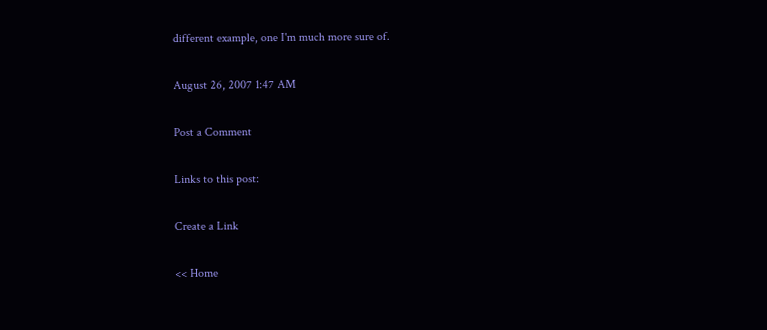different example, one I'm much more sure of.

August 26, 2007 1:47 AM

Post a Comment

Links to this post:

Create a Link

<< Home